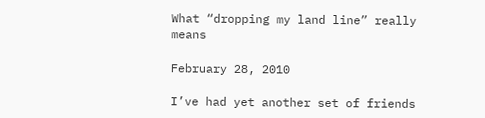What “dropping my land line” really means

February 28, 2010

I’ve had yet another set of friends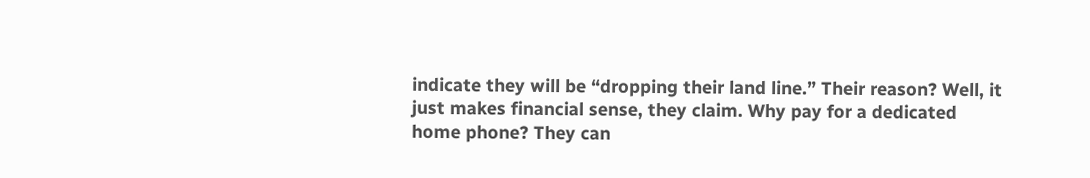indicate they will be “dropping their land line.” Their reason? Well, it just makes financial sense, they claim. Why pay for a dedicated home phone? They can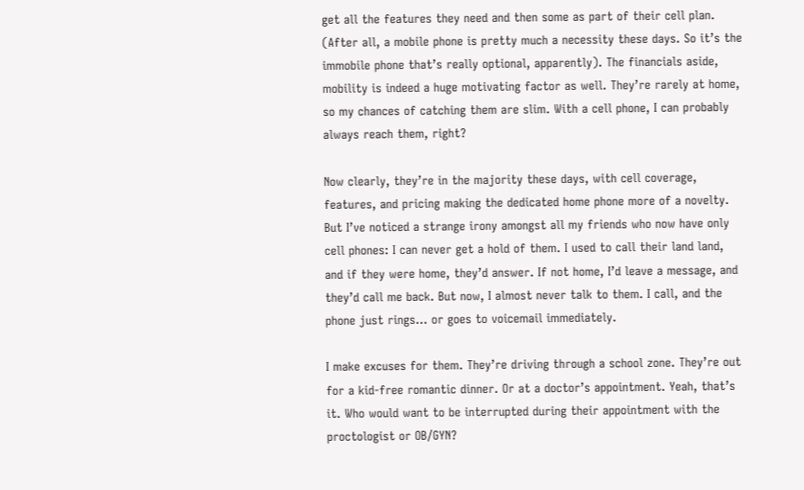get all the features they need and then some as part of their cell plan. (After all, a mobile phone is pretty much a necessity these days. So it’s the immobile phone that’s really optional, apparently). The financials aside, mobility is indeed a huge motivating factor as well. They’re rarely at home, so my chances of catching them are slim. With a cell phone, I can probably always reach them, right?

Now clearly, they’re in the majority these days, with cell coverage, features, and pricing making the dedicated home phone more of a novelty. But I’ve noticed a strange irony amongst all my friends who now have only cell phones: I can never get a hold of them. I used to call their land land, and if they were home, they’d answer. If not home, I’d leave a message, and they’d call me back. But now, I almost never talk to them. I call, and the phone just rings… or goes to voicemail immediately.

I make excuses for them. They’re driving through a school zone. They’re out for a kid-free romantic dinner. Or at a doctor’s appointment. Yeah, that’s it. Who would want to be interrupted during their appointment with the proctologist or OB/GYN?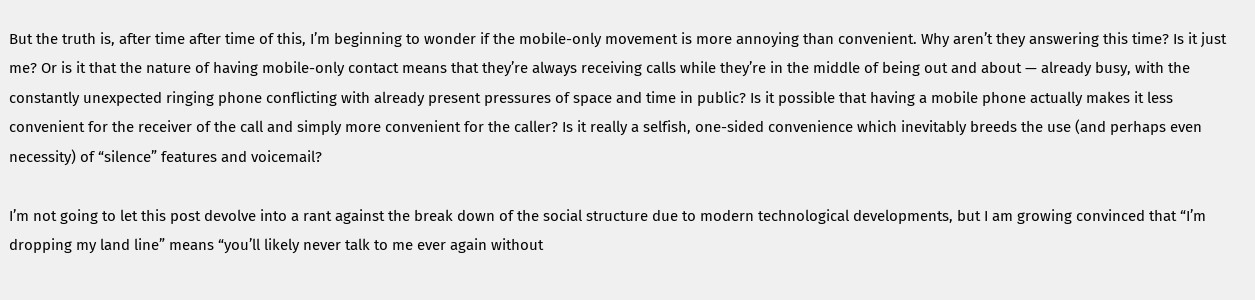But the truth is, after time after time of this, I’m beginning to wonder if the mobile-only movement is more annoying than convenient. Why aren’t they answering this time? Is it just me? Or is it that the nature of having mobile-only contact means that they’re always receiving calls while they’re in the middle of being out and about — already busy, with the constantly unexpected ringing phone conflicting with already present pressures of space and time in public? Is it possible that having a mobile phone actually makes it less convenient for the receiver of the call and simply more convenient for the caller? Is it really a selfish, one-sided convenience which inevitably breeds the use (and perhaps even necessity) of “silence” features and voicemail?

I’m not going to let this post devolve into a rant against the break down of the social structure due to modern technological developments, but I am growing convinced that “I’m dropping my land line” means “you’ll likely never talk to me ever again without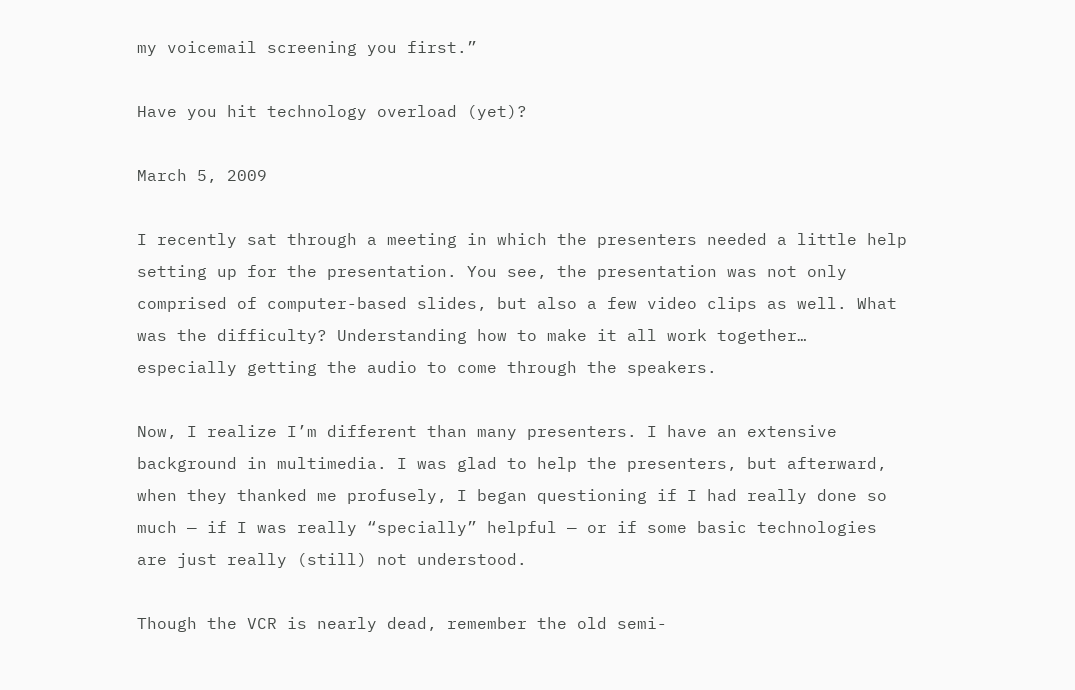my voicemail screening you first.”

Have you hit technology overload (yet)?

March 5, 2009

I recently sat through a meeting in which the presenters needed a little help setting up for the presentation. You see, the presentation was not only comprised of computer-based slides, but also a few video clips as well. What was the difficulty? Understanding how to make it all work together… especially getting the audio to come through the speakers.

Now, I realize I’m different than many presenters. I have an extensive background in multimedia. I was glad to help the presenters, but afterward, when they thanked me profusely, I began questioning if I had really done so much — if I was really “specially” helpful — or if some basic technologies are just really (still) not understood.

Though the VCR is nearly dead, remember the old semi-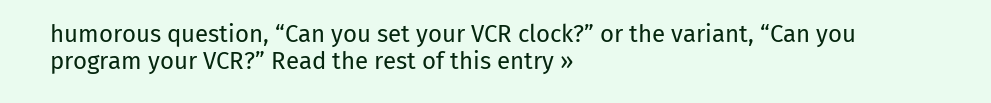humorous question, “Can you set your VCR clock?” or the variant, “Can you program your VCR?” Read the rest of this entry »